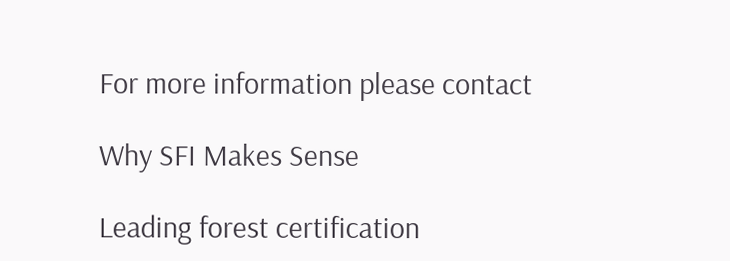For more information please contact

Why SFI Makes Sense

Leading forest certification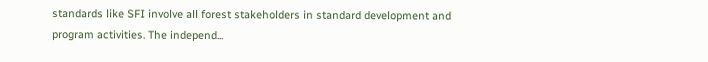standards like SFI involve all forest stakeholders in standard development and program activities. The independ...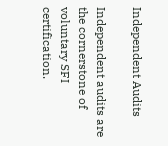Independent Audits

Independent audits are the cornerstone of voluntary SFI certification.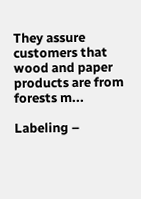They assure customers that wood and paper products are from forests m...

Labeling –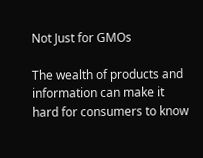Not Just for GMOs

The wealth of products and information can make it hard for consumers to know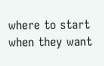where to start when they want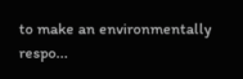to make an environmentally respo...